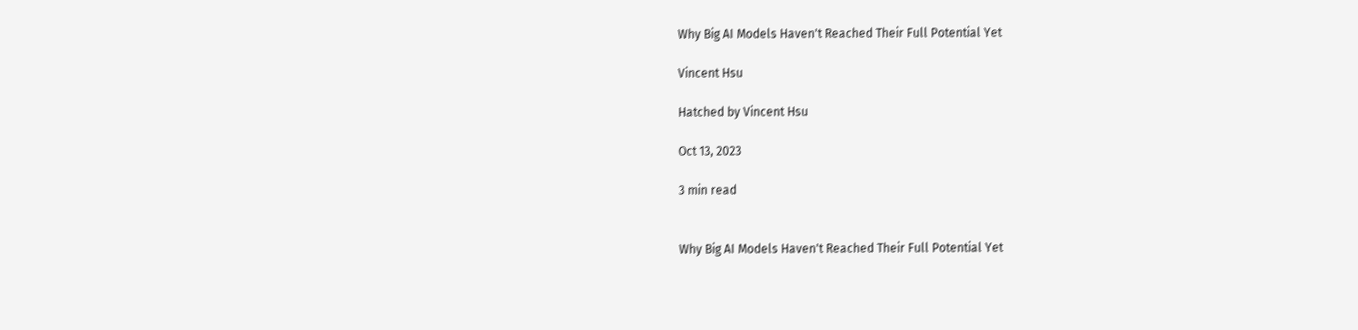Why Big AI Models Haven't Reached Their Full Potential Yet

Vincent Hsu

Hatched by Vincent Hsu

Oct 13, 2023

3 min read


Why Big AI Models Haven't Reached Their Full Potential Yet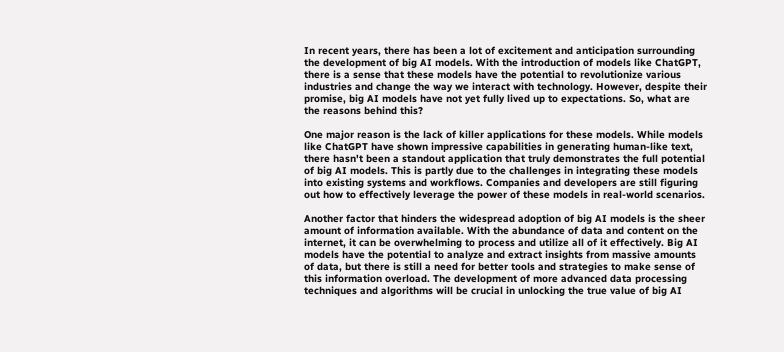In recent years, there has been a lot of excitement and anticipation surrounding the development of big AI models. With the introduction of models like ChatGPT, there is a sense that these models have the potential to revolutionize various industries and change the way we interact with technology. However, despite their promise, big AI models have not yet fully lived up to expectations. So, what are the reasons behind this?

One major reason is the lack of killer applications for these models. While models like ChatGPT have shown impressive capabilities in generating human-like text, there hasn't been a standout application that truly demonstrates the full potential of big AI models. This is partly due to the challenges in integrating these models into existing systems and workflows. Companies and developers are still figuring out how to effectively leverage the power of these models in real-world scenarios.

Another factor that hinders the widespread adoption of big AI models is the sheer amount of information available. With the abundance of data and content on the internet, it can be overwhelming to process and utilize all of it effectively. Big AI models have the potential to analyze and extract insights from massive amounts of data, but there is still a need for better tools and strategies to make sense of this information overload. The development of more advanced data processing techniques and algorithms will be crucial in unlocking the true value of big AI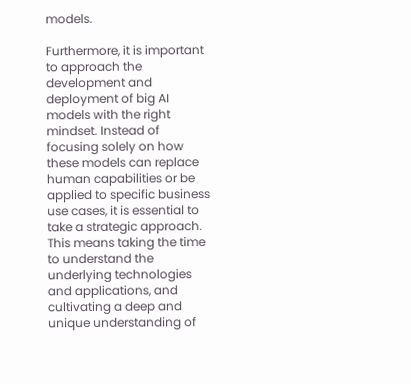models.

Furthermore, it is important to approach the development and deployment of big AI models with the right mindset. Instead of focusing solely on how these models can replace human capabilities or be applied to specific business use cases, it is essential to take a strategic approach. This means taking the time to understand the underlying technologies and applications, and cultivating a deep and unique understanding of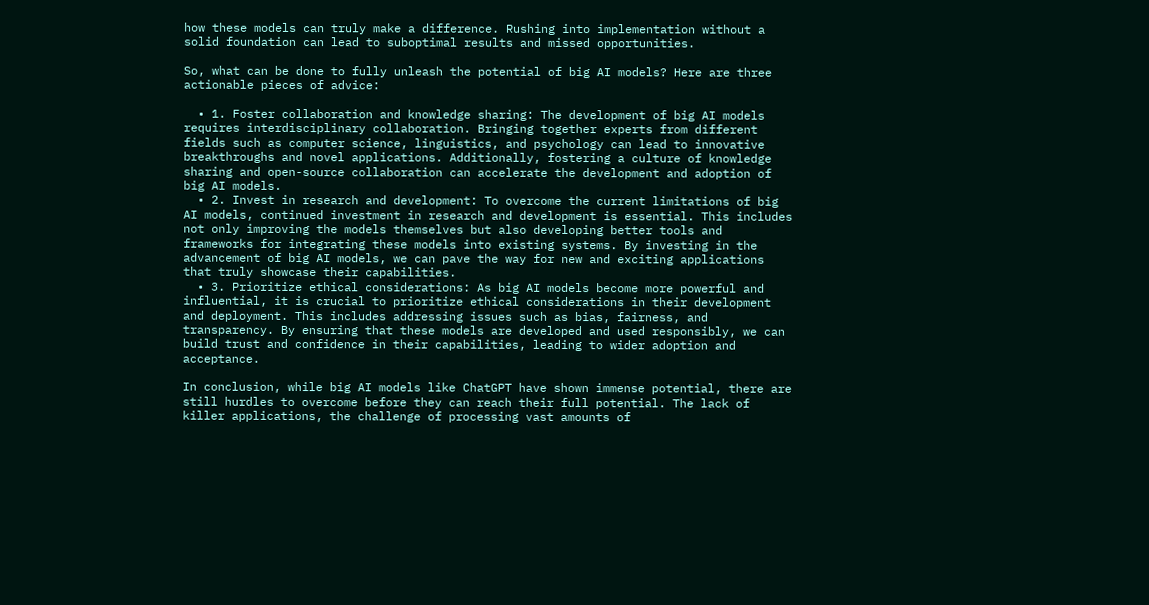how these models can truly make a difference. Rushing into implementation without a solid foundation can lead to suboptimal results and missed opportunities.

So, what can be done to fully unleash the potential of big AI models? Here are three actionable pieces of advice:

  • 1. Foster collaboration and knowledge sharing: The development of big AI models requires interdisciplinary collaboration. Bringing together experts from different fields such as computer science, linguistics, and psychology can lead to innovative breakthroughs and novel applications. Additionally, fostering a culture of knowledge sharing and open-source collaboration can accelerate the development and adoption of big AI models.
  • 2. Invest in research and development: To overcome the current limitations of big AI models, continued investment in research and development is essential. This includes not only improving the models themselves but also developing better tools and frameworks for integrating these models into existing systems. By investing in the advancement of big AI models, we can pave the way for new and exciting applications that truly showcase their capabilities.
  • 3. Prioritize ethical considerations: As big AI models become more powerful and influential, it is crucial to prioritize ethical considerations in their development and deployment. This includes addressing issues such as bias, fairness, and transparency. By ensuring that these models are developed and used responsibly, we can build trust and confidence in their capabilities, leading to wider adoption and acceptance.

In conclusion, while big AI models like ChatGPT have shown immense potential, there are still hurdles to overcome before they can reach their full potential. The lack of killer applications, the challenge of processing vast amounts of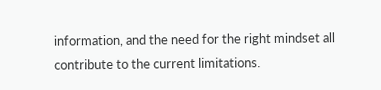information, and the need for the right mindset all contribute to the current limitations.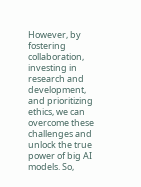However, by fostering collaboration, investing in research and development, and prioritizing ethics, we can overcome these challenges and unlock the true power of big AI models. So,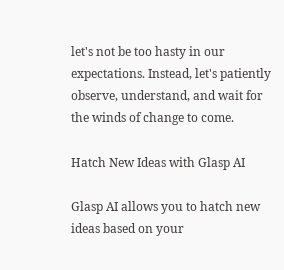let's not be too hasty in our expectations. Instead, let's patiently observe, understand, and wait for the winds of change to come.

Hatch New Ideas with Glasp AI

Glasp AI allows you to hatch new ideas based on your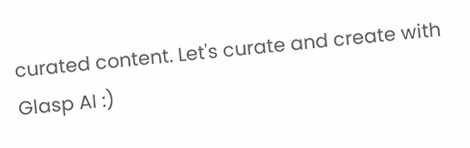curated content. Let's curate and create with Glasp AI :)